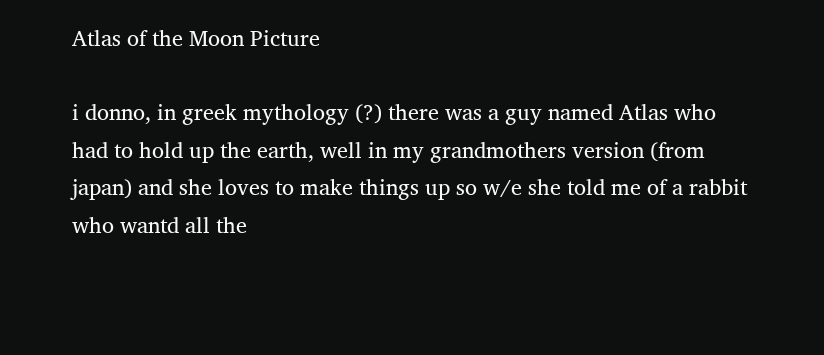Atlas of the Moon Picture

i donno, in greek mythology (?) there was a guy named Atlas who had to hold up the earth, well in my grandmothers version (from japan) and she loves to make things up so w/e she told me of a rabbit who wantd all the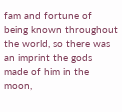fam and fortune of being known throughout the world, so there was an imprint the gods made of him in the moon,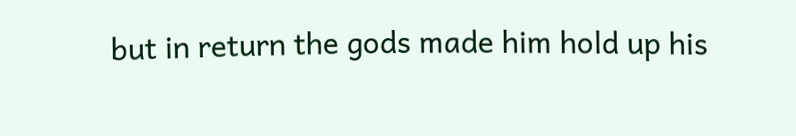but in return the gods made him hold up his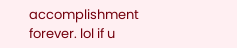accomplishment forever. lol if u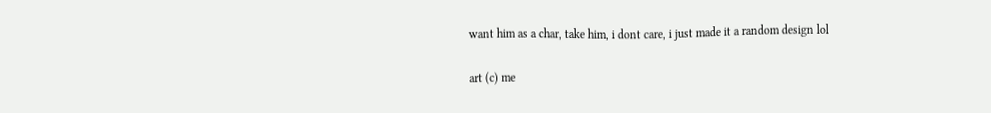want him as a char, take him, i dont care, i just made it a random design lol

art (c) me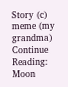Story (c) meme (my grandma)
Continue Reading: Moon